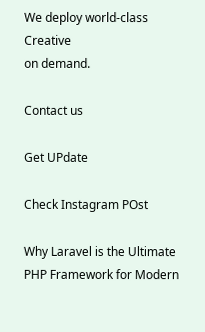We deploy world-class Creative
on demand.

Contact us

Get UPdate

Check Instagram POst

Why Laravel is the Ultimate PHP Framework for Modern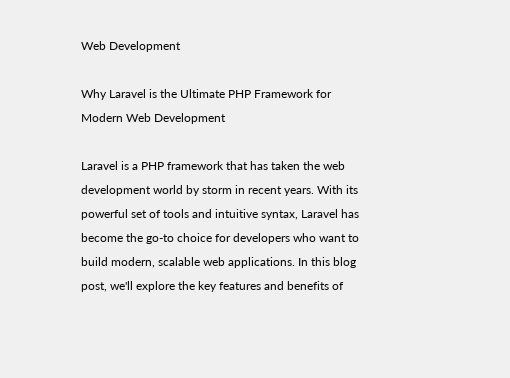Web Development

Why Laravel is the Ultimate PHP Framework for Modern Web Development

Laravel is a PHP framework that has taken the web development world by storm in recent years. With its powerful set of tools and intuitive syntax, Laravel has become the go-to choice for developers who want to build modern, scalable web applications. In this blog post, we'll explore the key features and benefits of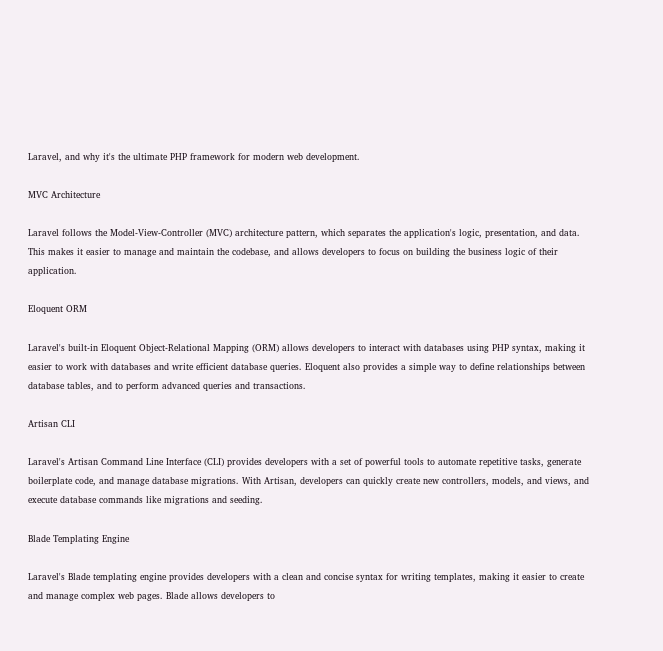Laravel, and why it's the ultimate PHP framework for modern web development.

MVC Architecture

Laravel follows the Model-View-Controller (MVC) architecture pattern, which separates the application's logic, presentation, and data. This makes it easier to manage and maintain the codebase, and allows developers to focus on building the business logic of their application.

Eloquent ORM

Laravel's built-in Eloquent Object-Relational Mapping (ORM) allows developers to interact with databases using PHP syntax, making it easier to work with databases and write efficient database queries. Eloquent also provides a simple way to define relationships between database tables, and to perform advanced queries and transactions.

Artisan CLI

Laravel's Artisan Command Line Interface (CLI) provides developers with a set of powerful tools to automate repetitive tasks, generate boilerplate code, and manage database migrations. With Artisan, developers can quickly create new controllers, models, and views, and execute database commands like migrations and seeding.

Blade Templating Engine

Laravel's Blade templating engine provides developers with a clean and concise syntax for writing templates, making it easier to create and manage complex web pages. Blade allows developers to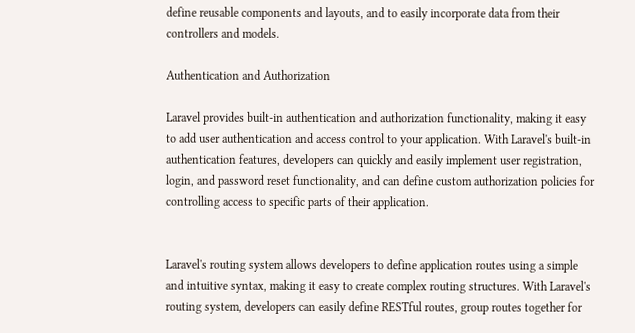define reusable components and layouts, and to easily incorporate data from their controllers and models.

Authentication and Authorization

Laravel provides built-in authentication and authorization functionality, making it easy to add user authentication and access control to your application. With Laravel's built-in authentication features, developers can quickly and easily implement user registration, login, and password reset functionality, and can define custom authorization policies for controlling access to specific parts of their application.


Laravel's routing system allows developers to define application routes using a simple and intuitive syntax, making it easy to create complex routing structures. With Laravel's routing system, developers can easily define RESTful routes, group routes together for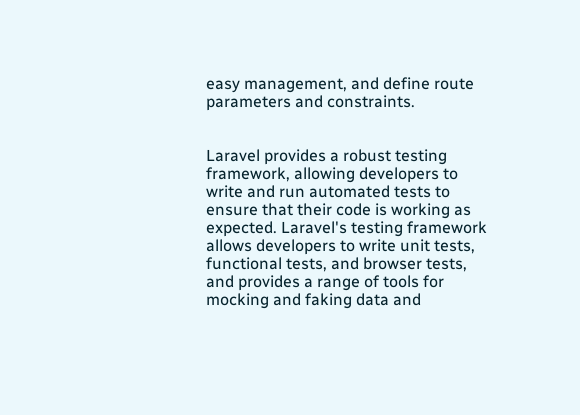easy management, and define route parameters and constraints.


Laravel provides a robust testing framework, allowing developers to write and run automated tests to ensure that their code is working as expected. Laravel's testing framework allows developers to write unit tests, functional tests, and browser tests, and provides a range of tools for mocking and faking data and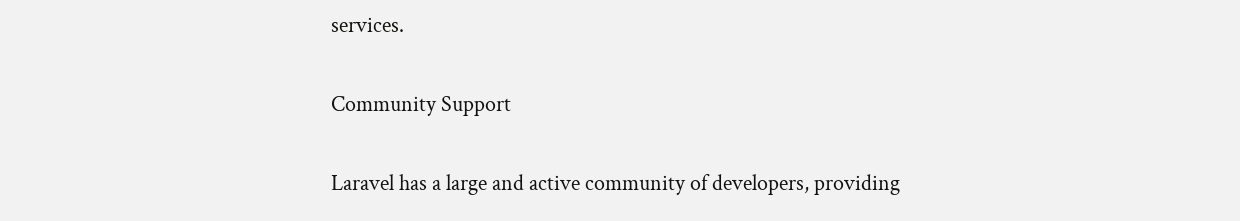services.

Community Support

Laravel has a large and active community of developers, providing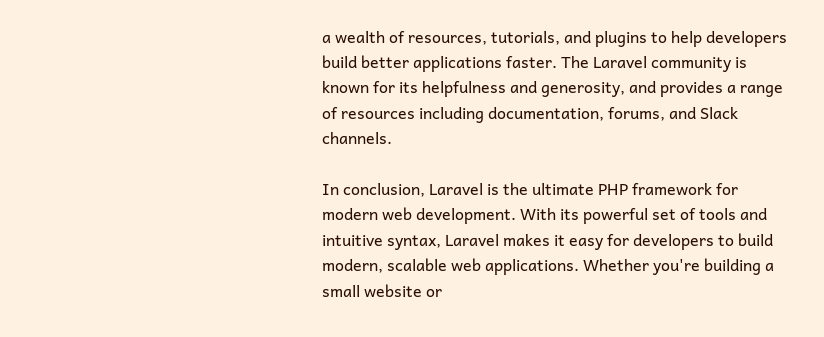a wealth of resources, tutorials, and plugins to help developers build better applications faster. The Laravel community is known for its helpfulness and generosity, and provides a range of resources including documentation, forums, and Slack channels.

In conclusion, Laravel is the ultimate PHP framework for modern web development. With its powerful set of tools and intuitive syntax, Laravel makes it easy for developers to build modern, scalable web applications. Whether you're building a small website or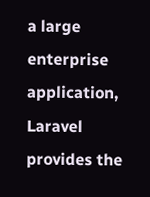a large enterprise application, Laravel provides the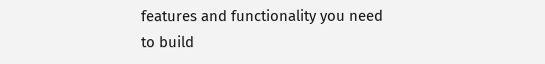features and functionality you need to build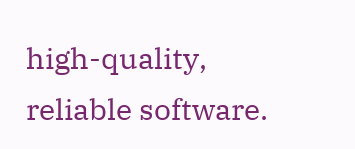high-quality, reliable software.